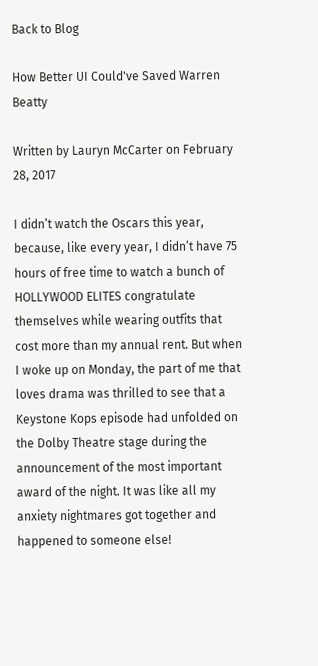Back to Blog

How Better UI Could've Saved Warren Beatty

Written by Lauryn McCarter on February 28, 2017

I didn’t watch the Oscars this year, because, like every year, I didn’t have 75 hours of free time to watch a bunch of HOLLYWOOD ELITES congratulate themselves while wearing outfits that cost more than my annual rent. But when I woke up on Monday, the part of me that loves drama was thrilled to see that a Keystone Kops episode had unfolded on the Dolby Theatre stage during the announcement of the most important award of the night. It was like all my anxiety nightmares got together and happened to someone else!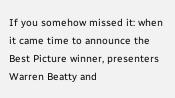If you somehow missed it: when it came time to announce the Best Picture winner, presenters Warren Beatty and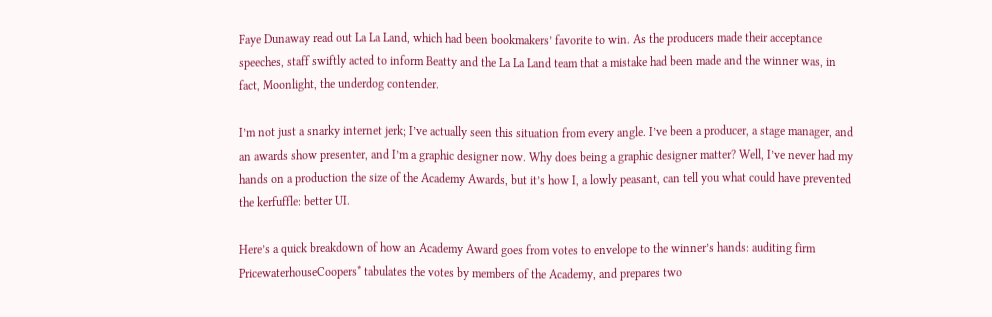Faye Dunaway read out La La Land, which had been bookmakers’ favorite to win. As the producers made their acceptance speeches, staff swiftly acted to inform Beatty and the La La Land team that a mistake had been made and the winner was, in fact, Moonlight, the underdog contender.

I’m not just a snarky internet jerk; I’ve actually seen this situation from every angle. I’ve been a producer, a stage manager, and an awards show presenter, and I’m a graphic designer now. Why does being a graphic designer matter? Well, I’ve never had my hands on a production the size of the Academy Awards, but it’s how I, a lowly peasant, can tell you what could have prevented the kerfuffle: better UI.

Here’s a quick breakdown of how an Academy Award goes from votes to envelope to the winner’s hands: auditing firm PricewaterhouseCoopers* tabulates the votes by members of the Academy, and prepares two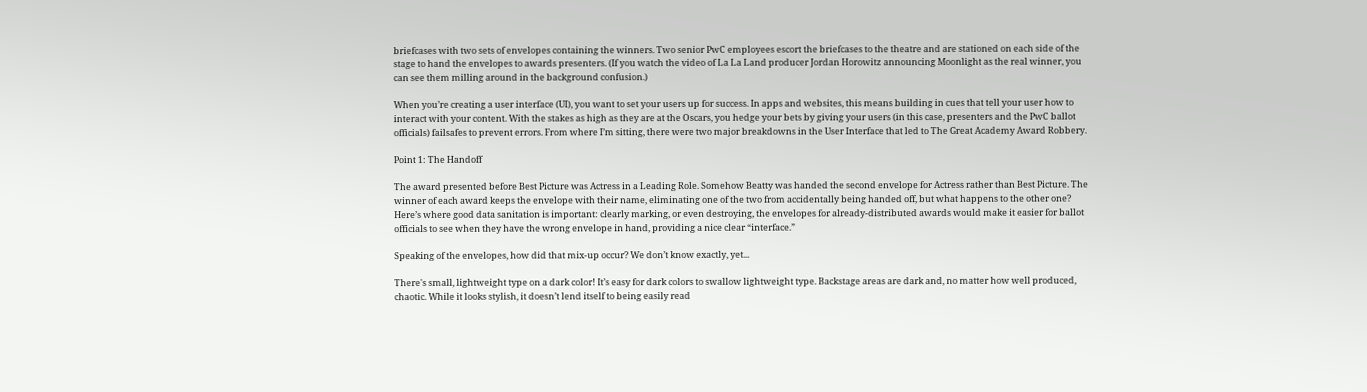briefcases with two sets of envelopes containing the winners. Two senior PwC employees escort the briefcases to the theatre and are stationed on each side of the stage to hand the envelopes to awards presenters. (If you watch the video of La La Land producer Jordan Horowitz announcing Moonlight as the real winner, you can see them milling around in the background confusion.)

When you’re creating a user interface (UI), you want to set your users up for success. In apps and websites, this means building in cues that tell your user how to interact with your content. With the stakes as high as they are at the Oscars, you hedge your bets by giving your users (in this case, presenters and the PwC ballot officials) failsafes to prevent errors. From where I’m sitting, there were two major breakdowns in the User Interface that led to The Great Academy Award Robbery.

Point 1: The Handoff

The award presented before Best Picture was Actress in a Leading Role. Somehow Beatty was handed the second envelope for Actress rather than Best Picture. The winner of each award keeps the envelope with their name, eliminating one of the two from accidentally being handed off, but what happens to the other one? Here’s where good data sanitation is important: clearly marking, or even destroying, the envelopes for already-distributed awards would make it easier for ballot officials to see when they have the wrong envelope in hand, providing a nice clear “interface.”

Speaking of the envelopes, how did that mix-up occur? We don’t know exactly, yet...

There's small, lightweight type on a dark color! It’s easy for dark colors to swallow lightweight type. Backstage areas are dark and, no matter how well produced, chaotic. While it looks stylish, it doesn’t lend itself to being easily read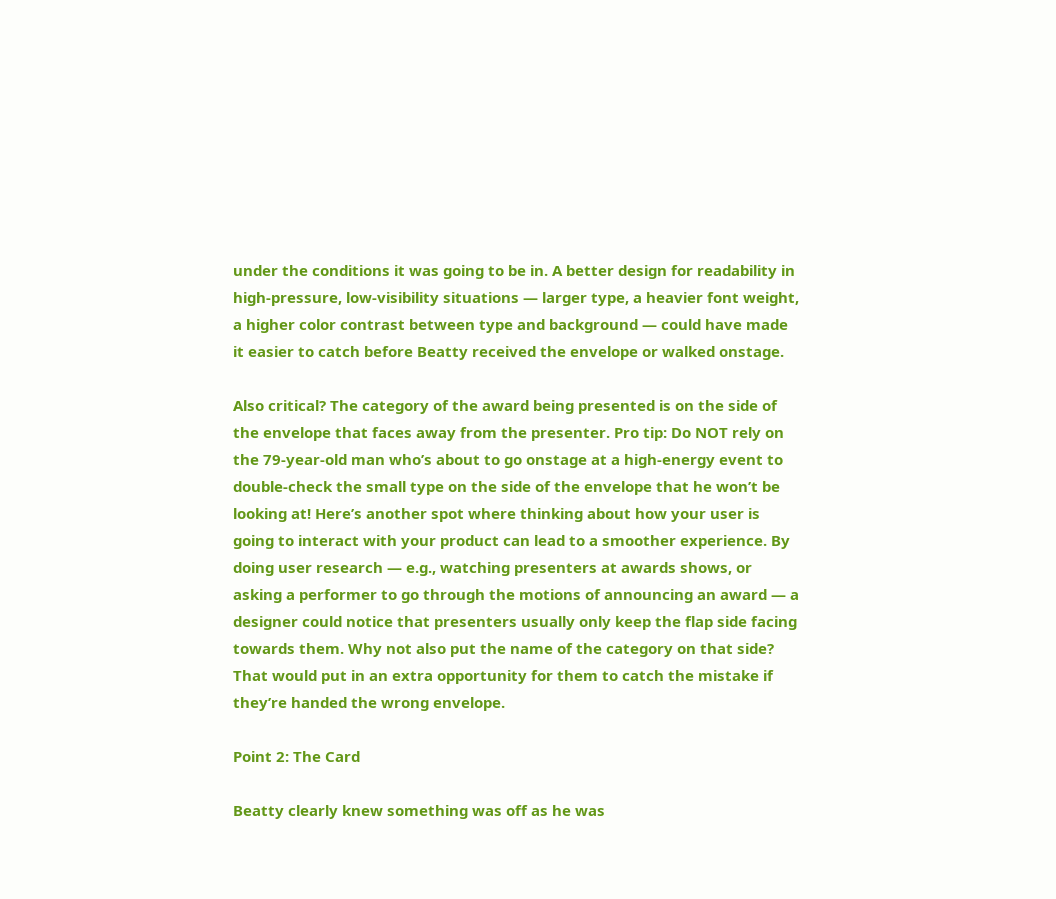under the conditions it was going to be in. A better design for readability in high-pressure, low-visibility situations — larger type, a heavier font weight, a higher color contrast between type and background — could have made it easier to catch before Beatty received the envelope or walked onstage.

Also critical? The category of the award being presented is on the side of the envelope that faces away from the presenter. Pro tip: Do NOT rely on the 79-year-old man who’s about to go onstage at a high-energy event to double-check the small type on the side of the envelope that he won’t be looking at! Here’s another spot where thinking about how your user is going to interact with your product can lead to a smoother experience. By doing user research — e.g., watching presenters at awards shows, or asking a performer to go through the motions of announcing an award — a designer could notice that presenters usually only keep the flap side facing towards them. Why not also put the name of the category on that side? That would put in an extra opportunity for them to catch the mistake if they’re handed the wrong envelope.

Point 2: The Card

Beatty clearly knew something was off as he was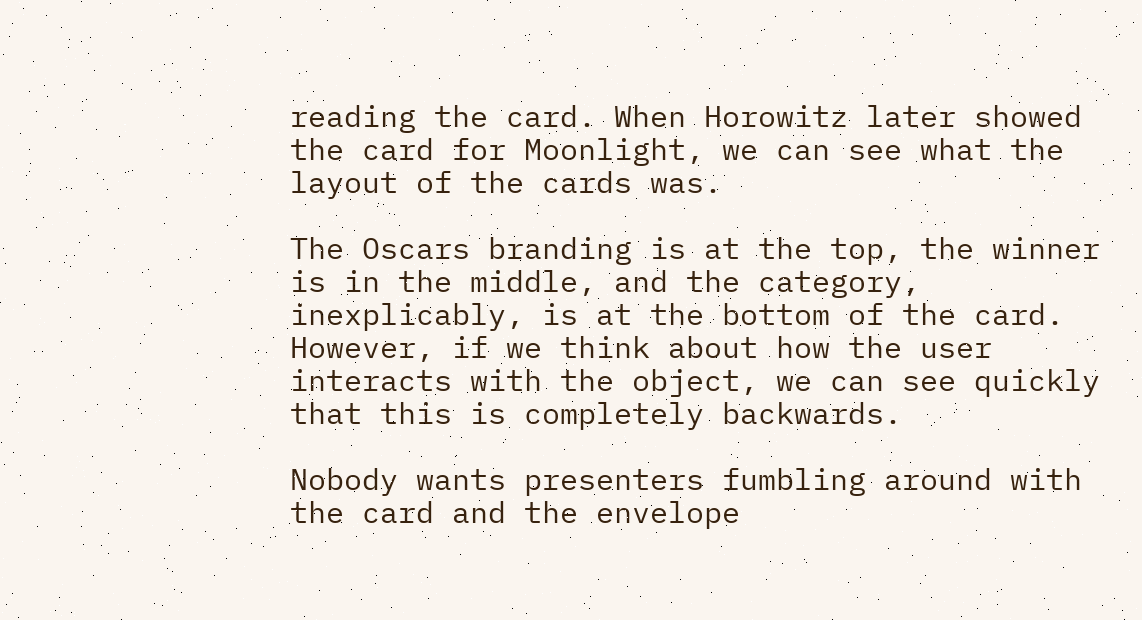reading the card. When Horowitz later showed the card for Moonlight, we can see what the layout of the cards was.

The Oscars branding is at the top, the winner is in the middle, and the category, inexplicably, is at the bottom of the card. However, if we think about how the user interacts with the object, we can see quickly that this is completely backwards.

Nobody wants presenters fumbling around with the card and the envelope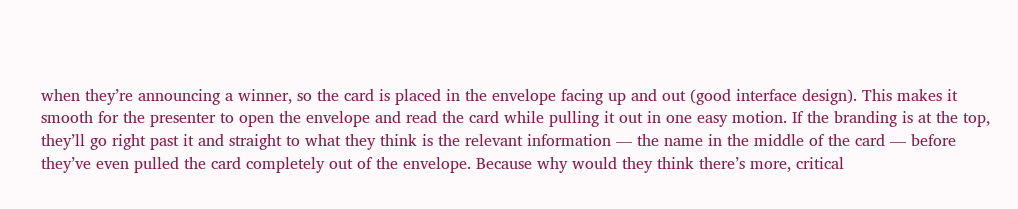when they’re announcing a winner, so the card is placed in the envelope facing up and out (good interface design). This makes it smooth for the presenter to open the envelope and read the card while pulling it out in one easy motion. If the branding is at the top, they’ll go right past it and straight to what they think is the relevant information — the name in the middle of the card — before they’ve even pulled the card completely out of the envelope. Because why would they think there’s more, critical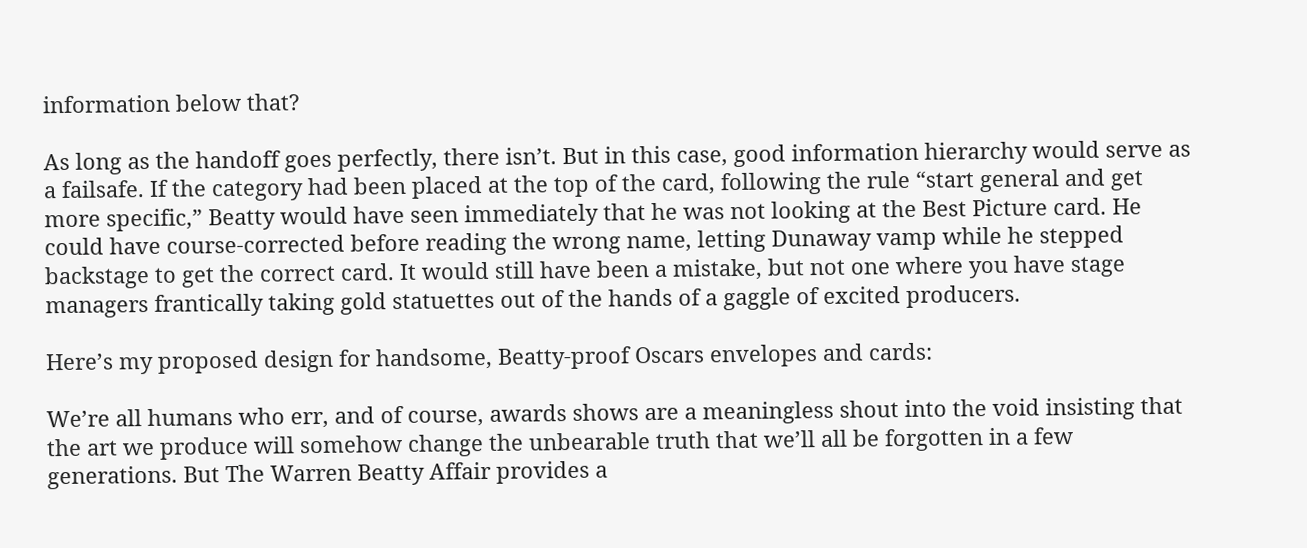information below that?

As long as the handoff goes perfectly, there isn’t. But in this case, good information hierarchy would serve as a failsafe. If the category had been placed at the top of the card, following the rule “start general and get more specific,” Beatty would have seen immediately that he was not looking at the Best Picture card. He could have course-corrected before reading the wrong name, letting Dunaway vamp while he stepped backstage to get the correct card. It would still have been a mistake, but not one where you have stage managers frantically taking gold statuettes out of the hands of a gaggle of excited producers.

Here’s my proposed design for handsome, Beatty-proof Oscars envelopes and cards:

We’re all humans who err, and of course, awards shows are a meaningless shout into the void insisting that the art we produce will somehow change the unbearable truth that we’ll all be forgotten in a few generations. But The Warren Beatty Affair provides a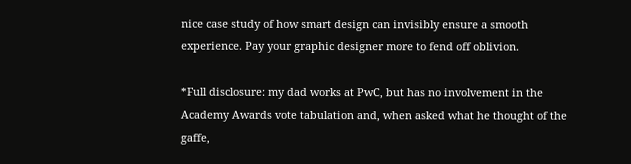nice case study of how smart design can invisibly ensure a smooth experience. Pay your graphic designer more to fend off oblivion.

*Full disclosure: my dad works at PwC, but has no involvement in the Academy Awards vote tabulation and, when asked what he thought of the gaffe,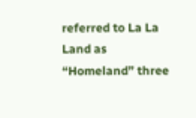referred to La La Land as “Homeland” three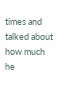times and talked about how much he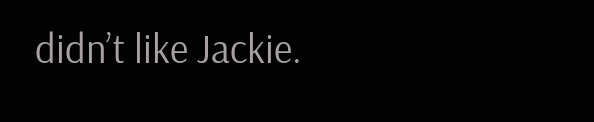didn’t like Jackie.